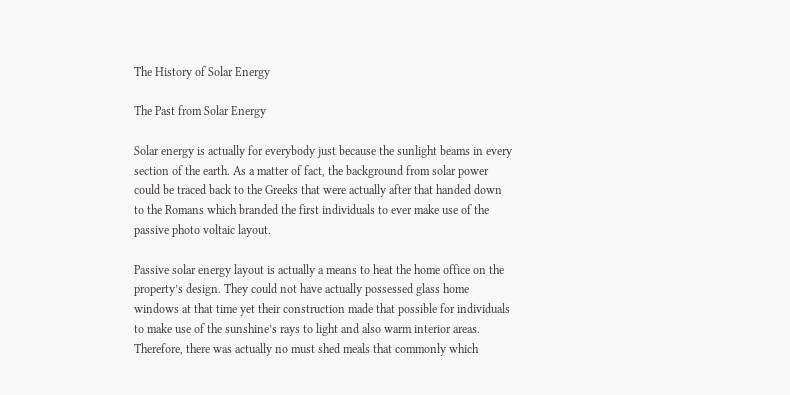The History of Solar Energy

The Past from Solar Energy

Solar energy is actually for everybody just because the sunlight beams in every section of the earth. As a matter of fact, the background from solar power could be traced back to the Greeks that were actually after that handed down to the Romans which branded the first individuals to ever make use of the passive photo voltaic layout.

Passive solar energy layout is actually a means to heat the home office on the property’s design. They could not have actually possessed glass home windows at that time yet their construction made that possible for individuals to make use of the sunshine’s rays to light and also warm interior areas. Therefore, there was actually no must shed meals that commonly which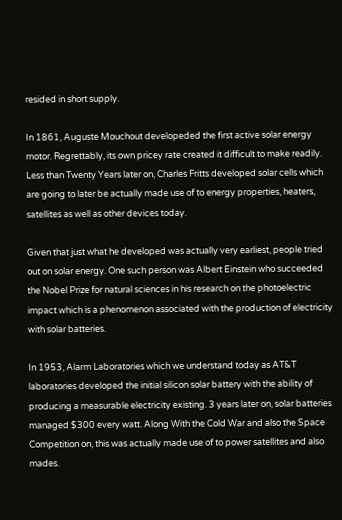resided in short supply.

In 1861, Auguste Mouchout developeded the first active solar energy motor. Regrettably, its own pricey rate created it difficult to make readily. Less than Twenty Years later on, Charles Fritts developed solar cells which are going to later be actually made use of to energy properties, heaters, satellites as well as other devices today.

Given that just what he developed was actually very earliest, people tried out on solar energy. One such person was Albert Einstein who succeeded the Nobel Prize for natural sciences in his research on the photoelectric impact which is a phenomenon associated with the production of electricity with solar batteries.

In 1953, Alarm Laboratories which we understand today as AT&T laboratories developed the initial silicon solar battery with the ability of producing a measurable electricity existing. 3 years later on, solar batteries managed $300 every watt. Along With the Cold War and also the Space Competition on, this was actually made use of to power satellites and also mades.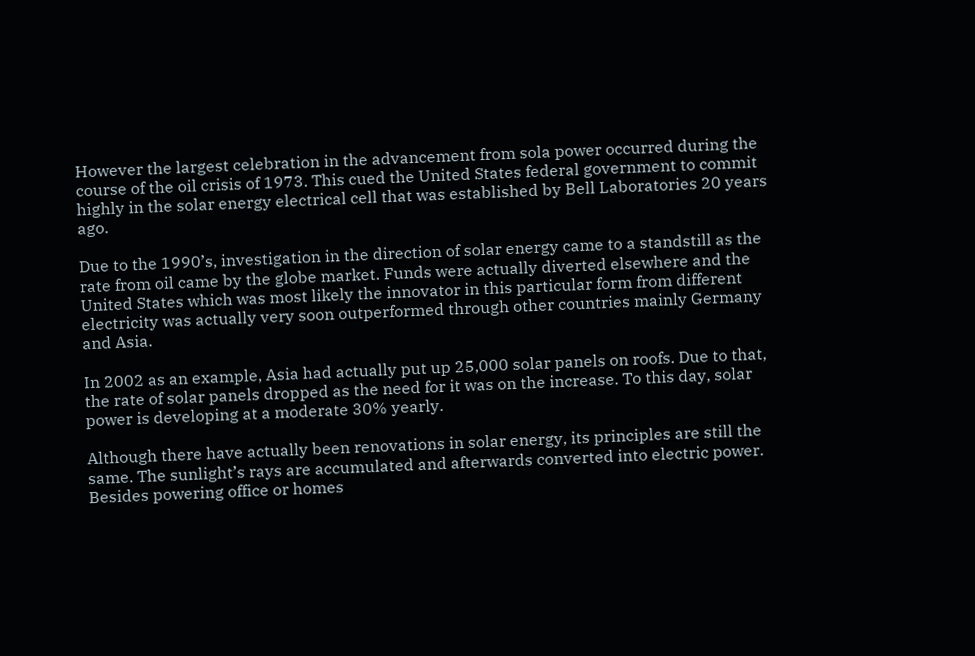However the largest celebration in the advancement from sola power occurred during the course of the oil crisis of 1973. This cued the United States federal government to commit highly in the solar energy electrical cell that was established by Bell Laboratories 20 years ago.

Due to the 1990’s, investigation in the direction of solar energy came to a standstill as the rate from oil came by the globe market. Funds were actually diverted elsewhere and the United States which was most likely the innovator in this particular form from different electricity was actually very soon outperformed through other countries mainly Germany and Asia.

In 2002 as an example, Asia had actually put up 25,000 solar panels on roofs. Due to that, the rate of solar panels dropped as the need for it was on the increase. To this day, solar power is developing at a moderate 30% yearly.

Although there have actually been renovations in solar energy, its principles are still the same. The sunlight’s rays are accumulated and afterwards converted into electric power. Besides powering office or homes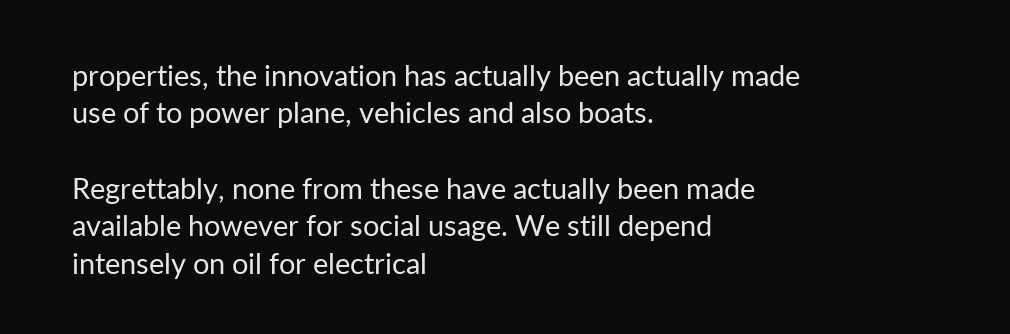properties, the innovation has actually been actually made use of to power plane, vehicles and also boats.

Regrettably, none from these have actually been made available however for social usage. We still depend intensely on oil for electrical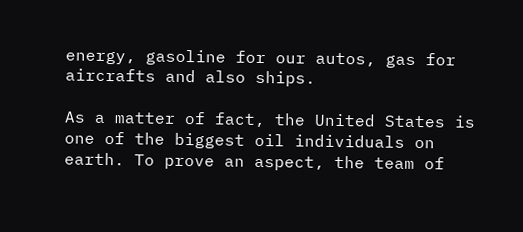energy, gasoline for our autos, gas for aircrafts and also ships.

As a matter of fact, the United States is one of the biggest oil individuals on earth. To prove an aspect, the team of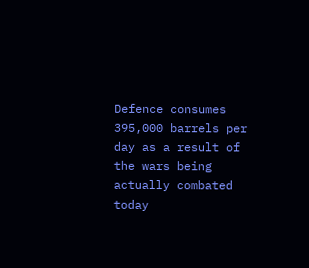Defence consumes 395,000 barrels per day as a result of the wars being actually combated today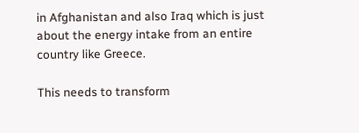in Afghanistan and also Iraq which is just about the energy intake from an entire country like Greece.

This needs to transform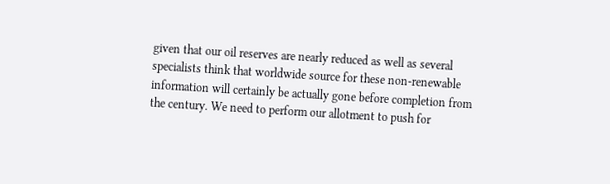given that our oil reserves are nearly reduced as well as several specialists think that worldwide source for these non-renewable information will certainly be actually gone before completion from the century. We need to perform our allotment to push for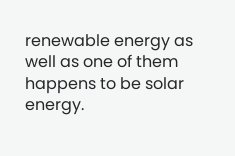renewable energy as well as one of them happens to be solar energy.